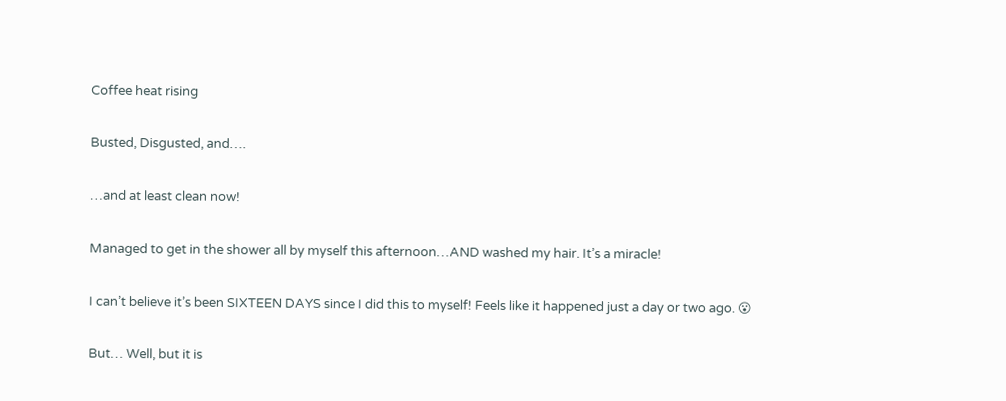Coffee heat rising

Busted, Disgusted, and….

…and at least clean now!

Managed to get in the shower all by myself this afternoon…AND washed my hair. It’s a miracle!

I can’t believe it’s been SIXTEEN DAYS since I did this to myself! Feels like it happened just a day or two ago. 😮

But… Well, but it is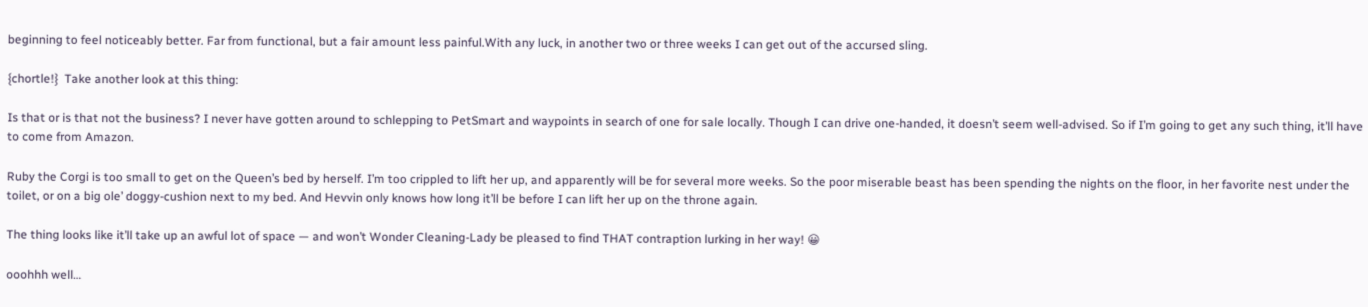beginning to feel noticeably better. Far from functional, but a fair amount less painful.With any luck, in another two or three weeks I can get out of the accursed sling.

{chortle!}  Take another look at this thing:

Is that or is that not the business? I never have gotten around to schlepping to PetSmart and waypoints in search of one for sale locally. Though I can drive one-handed, it doesn’t seem well-advised. So if I’m going to get any such thing, it’ll have to come from Amazon.

Ruby the Corgi is too small to get on the Queen’s bed by herself. I’m too crippled to lift her up, and apparently will be for several more weeks. So the poor miserable beast has been spending the nights on the floor, in her favorite nest under the toilet, or on a big ole’ doggy-cushion next to my bed. And Hevvin only knows how long it’ll be before I can lift her up on the throne again.

The thing looks like it’ll take up an awful lot of space — and won’t Wonder Cleaning-Lady be pleased to find THAT contraption lurking in her way! 😀

ooohhh well…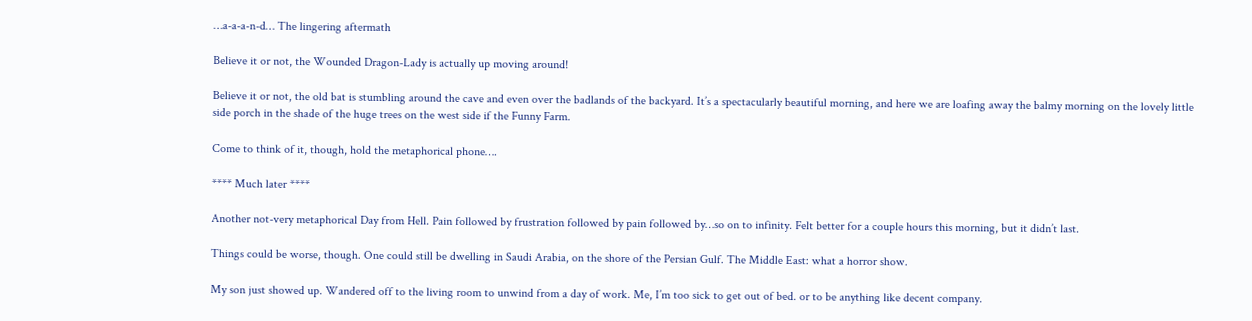…a-a-a-n-d… The lingering aftermath

Believe it or not, the Wounded Dragon-Lady is actually up moving around!

Believe it or not, the old bat is stumbling around the cave and even over the badlands of the backyard. It’s a spectacularly beautiful morning, and here we are loafing away the balmy morning on the lovely little side porch in the shade of the huge trees on the west side if the Funny Farm.

Come to think of it, though, hold the metaphorical phone….

**** Much later ****

Another not-very metaphorical Day from Hell. Pain followed by frustration followed by pain followed by…so on to infinity. Felt better for a couple hours this morning, but it didn’t last.

Things could be worse, though. One could still be dwelling in Saudi Arabia, on the shore of the Persian Gulf. The Middle East: what a horror show.

My son just showed up. Wandered off to the living room to unwind from a day of work. Me, I’m too sick to get out of bed. or to be anything like decent company.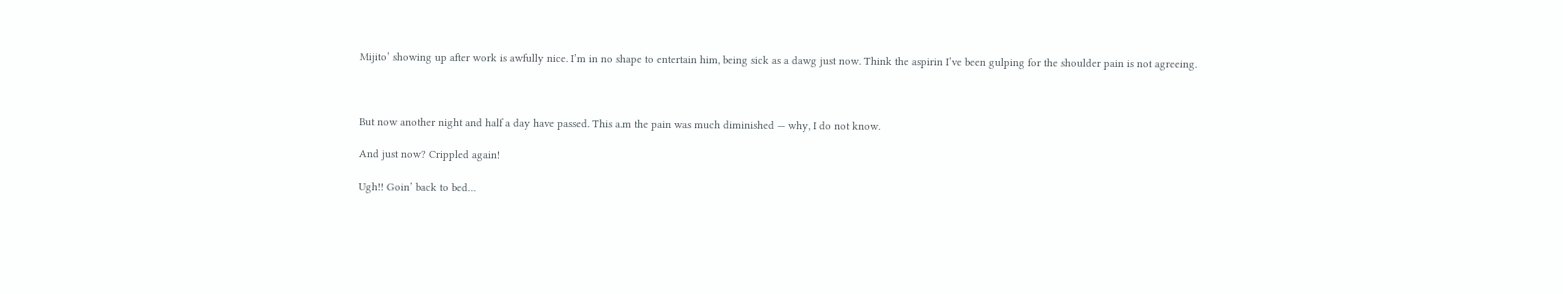Mijito’ showing up after work is awfully nice. I’m in no shape to entertain him, being sick as a dawg just now. Think the aspirin I’ve been gulping for the shoulder pain is not agreeing.



But now another night and half a day have passed. This a.m the pain was much diminished — why, I do not know.

And just now? Crippled again!

Ugh!! Goin’ back to bed…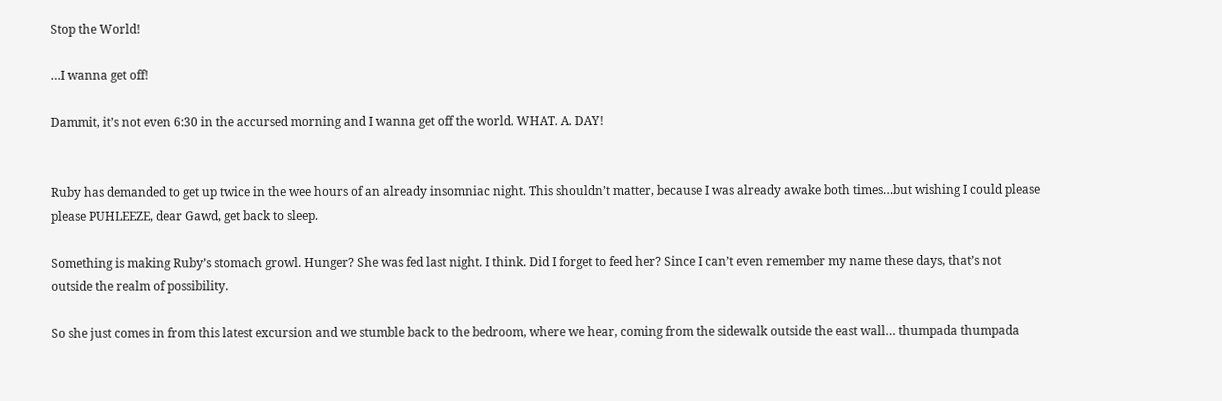Stop the World!

…I wanna get off!

Dammit, it’s not even 6:30 in the accursed morning and I wanna get off the world. WHAT. A. DAY!


Ruby has demanded to get up twice in the wee hours of an already insomniac night. This shouldn’t matter, because I was already awake both times…but wishing I could please please PUHLEEZE, dear Gawd, get back to sleep.

Something is making Ruby’s stomach growl. Hunger? She was fed last night. I think. Did I forget to feed her? Since I can’t even remember my name these days, that’s not outside the realm of possibility.

So she just comes in from this latest excursion and we stumble back to the bedroom, where we hear, coming from the sidewalk outside the east wall… thumpada thumpada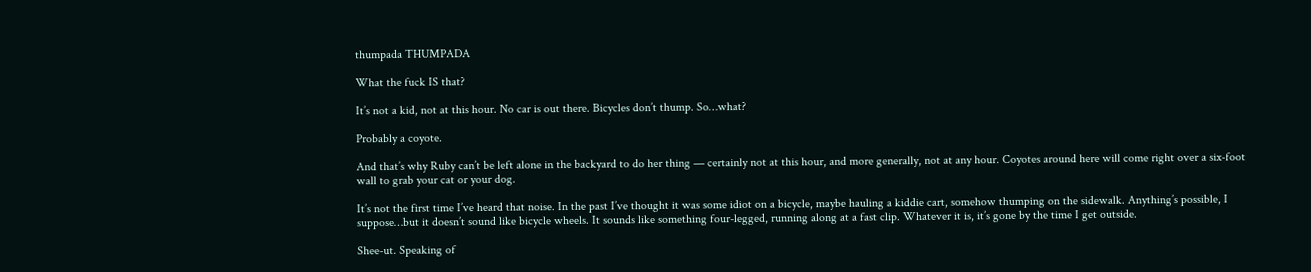thumpada THUMPADA

What the fuck IS that?

It’s not a kid, not at this hour. No car is out there. Bicycles don’t thump. So…what?

Probably a coyote.

And that’s why Ruby can’t be left alone in the backyard to do her thing — certainly not at this hour, and more generally, not at any hour. Coyotes around here will come right over a six-foot wall to grab your cat or your dog.

It’s not the first time I’ve heard that noise. In the past I’ve thought it was some idiot on a bicycle, maybe hauling a kiddie cart, somehow thumping on the sidewalk. Anything’s possible, I suppose…but it doesn’t sound like bicycle wheels. It sounds like something four-legged, running along at a fast clip. Whatever it is, it’s gone by the time I get outside.

Shee-ut. Speaking of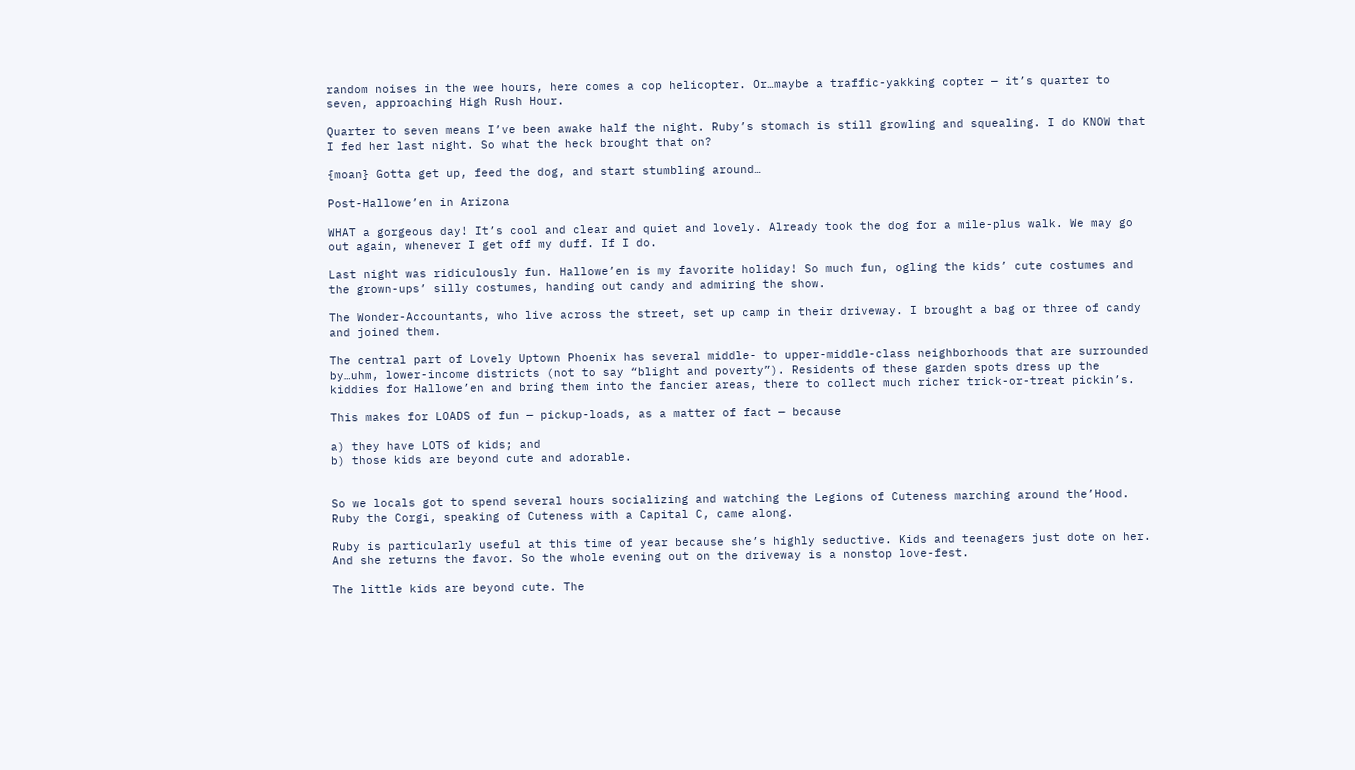random noises in the wee hours, here comes a cop helicopter. Or…maybe a traffic-yakking copter — it’s quarter to seven, approaching High Rush Hour.

Quarter to seven means I’ve been awake half the night. Ruby’s stomach is still growling and squealing. I do KNOW that I fed her last night. So what the heck brought that on?

{moan} Gotta get up, feed the dog, and start stumbling around…

Post-Hallowe’en in Arizona

WHAT a gorgeous day! It’s cool and clear and quiet and lovely. Already took the dog for a mile-plus walk. We may go out again, whenever I get off my duff. If I do.

Last night was ridiculously fun. Hallowe’en is my favorite holiday! So much fun, ogling the kids’ cute costumes and the grown-ups’ silly costumes, handing out candy and admiring the show.

The Wonder-Accountants, who live across the street, set up camp in their driveway. I brought a bag or three of candy and joined them.

The central part of Lovely Uptown Phoenix has several middle- to upper-middle-class neighborhoods that are surrounded by…uhm, lower-income districts (not to say “blight and poverty”). Residents of these garden spots dress up the kiddies for Hallowe’en and bring them into the fancier areas, there to collect much richer trick-or-treat pickin’s.

This makes for LOADS of fun — pickup-loads, as a matter of fact — because

a) they have LOTS of kids; and
b) those kids are beyond cute and adorable.


So we locals got to spend several hours socializing and watching the Legions of Cuteness marching around the’Hood. Ruby the Corgi, speaking of Cuteness with a Capital C, came along.

Ruby is particularly useful at this time of year because she’s highly seductive. Kids and teenagers just dote on her. And she returns the favor. So the whole evening out on the driveway is a nonstop love-fest.

The little kids are beyond cute. The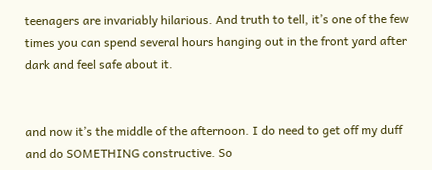teenagers are invariably hilarious. And truth to tell, it’s one of the few times you can spend several hours hanging out in the front yard after dark and feel safe about it.


and now it’s the middle of the afternoon. I do need to get off my duff and do SOMETHING constructive. So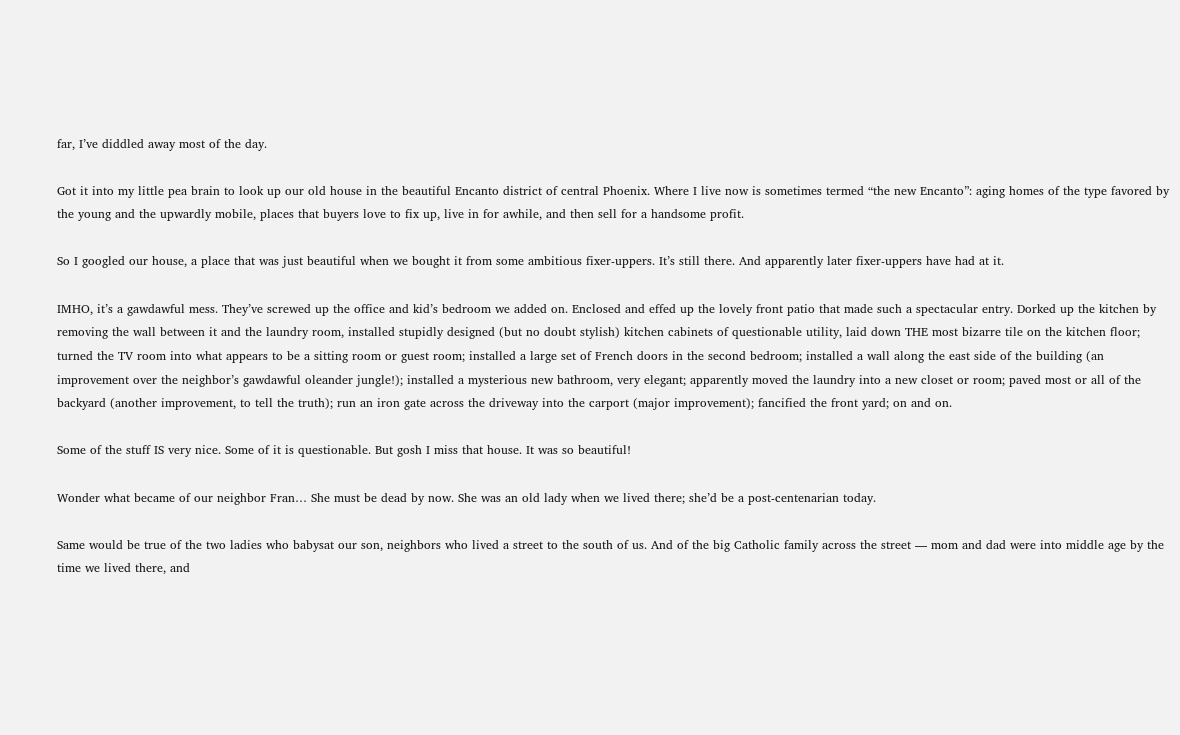far, I’ve diddled away most of the day.

Got it into my little pea brain to look up our old house in the beautiful Encanto district of central Phoenix. Where I live now is sometimes termed “the new Encanto”: aging homes of the type favored by the young and the upwardly mobile, places that buyers love to fix up, live in for awhile, and then sell for a handsome profit.

So I googled our house, a place that was just beautiful when we bought it from some ambitious fixer-uppers. It’s still there. And apparently later fixer-uppers have had at it.

IMHO, it’s a gawdawful mess. They’ve screwed up the office and kid’s bedroom we added on. Enclosed and effed up the lovely front patio that made such a spectacular entry. Dorked up the kitchen by removing the wall between it and the laundry room, installed stupidly designed (but no doubt stylish) kitchen cabinets of questionable utility, laid down THE most bizarre tile on the kitchen floor; turned the TV room into what appears to be a sitting room or guest room; installed a large set of French doors in the second bedroom; installed a wall along the east side of the building (an improvement over the neighbor’s gawdawful oleander jungle!); installed a mysterious new bathroom, very elegant; apparently moved the laundry into a new closet or room; paved most or all of the backyard (another improvement, to tell the truth); run an iron gate across the driveway into the carport (major improvement); fancified the front yard; on and on.

Some of the stuff IS very nice. Some of it is questionable. But gosh I miss that house. It was so beautiful!

Wonder what became of our neighbor Fran… She must be dead by now. She was an old lady when we lived there; she’d be a post-centenarian today.

Same would be true of the two ladies who babysat our son, neighbors who lived a street to the south of us. And of the big Catholic family across the street — mom and dad were into middle age by the time we lived there, and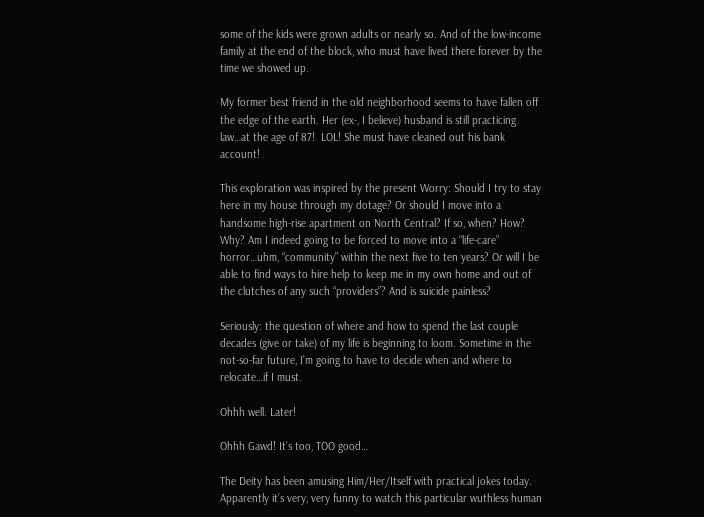some of the kids were grown adults or nearly so. And of the low-income family at the end of the block, who must have lived there forever by the time we showed up.

My former best friend in the old neighborhood seems to have fallen off the edge of the earth. Her (ex-, I believe) husband is still practicing law…at the age of 87!  LOL! She must have cleaned out his bank account!

This exploration was inspired by the present Worry: Should I try to stay here in my house through my dotage? Or should I move into a handsome high-rise apartment on North Central? If so, when? How? Why? Am I indeed going to be forced to move into a “life-care” horror…uhm, “community” within the next five to ten years? Or will I be able to find ways to hire help to keep me in my own home and out of the clutches of any such “providers”? And is suicide painless?

Seriously: the question of where and how to spend the last couple decades (give or take) of my life is beginning to loom. Sometime in the not-so-far future, I’m going to have to decide when and where to relocate…if I must.

Ohhh well. Later!

Ohhh Gawd! It’s too, TOO good…

The Deity has been amusing Him/Her/Itself with practical jokes today. Apparently it’s very, very funny to watch this particular wuthless human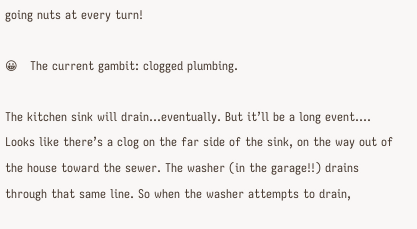going nuts at every turn!

😀   The current gambit: clogged plumbing.

The kitchen sink will drain…eventually. But it’ll be a long event…. Looks like there’s a clog on the far side of the sink, on the way out of the house toward the sewer. The washer (in the garage!!) drains through that same line. So when the washer attempts to drain,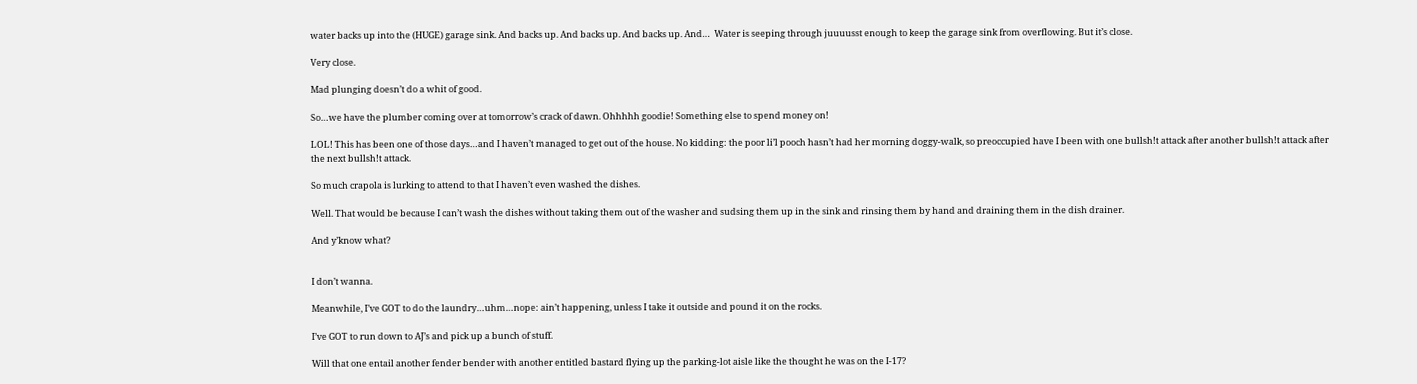water backs up into the (HUGE) garage sink. And backs up. And backs up. And backs up. And…  Water is seeping through juuuusst enough to keep the garage sink from overflowing. But it’s close.

Very close.

Mad plunging doesn’t do a whit of good.

So…we have the plumber coming over at tomorrow’s crack of dawn. Ohhhhh goodie! Something else to spend money on!

LOL! This has been one of those days…and I haven’t managed to get out of the house. No kidding: the poor li’l pooch hasn’t had her morning doggy-walk, so preoccupied have I been with one bullsh!t attack after another bullsh!t attack after the next bullsh!t attack.

So much crapola is lurking to attend to that I haven’t even washed the dishes.

Well. That would be because I can’t wash the dishes without taking them out of the washer and sudsing them up in the sink and rinsing them by hand and draining them in the dish drainer.

And y’know what?


I don’t wanna.

Meanwhile, I’ve GOT to do the laundry…uhm…nope: ain’t happening, unless I take it outside and pound it on the rocks.

I’ve GOT to run down to AJ’s and pick up a bunch of stuff.

Will that one entail another fender bender with another entitled bastard flying up the parking-lot aisle like the thought he was on the I-17?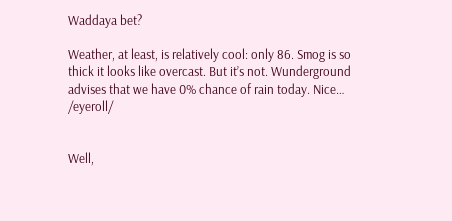Waddaya bet?

Weather, at least, is relatively cool: only 86. Smog is so thick it looks like overcast. But it’s not. Wunderground advises that we have 0% chance of rain today. Nice… /eyeroll/


Well,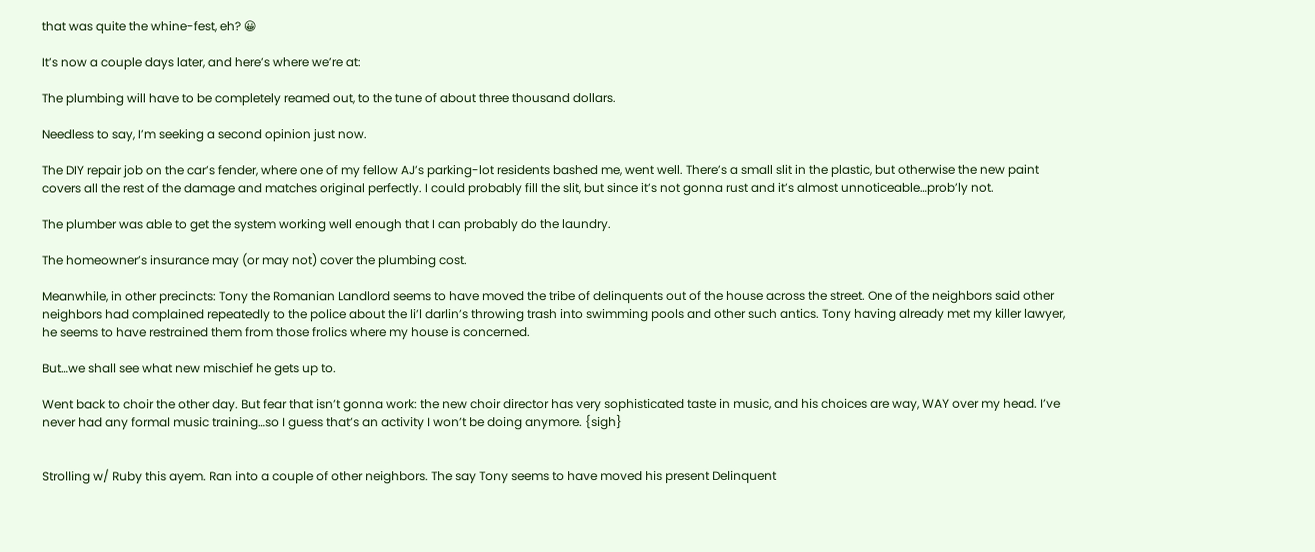that was quite the whine-fest, eh? 😀

It’s now a couple days later, and here’s where we’re at:

The plumbing will have to be completely reamed out, to the tune of about three thousand dollars.

Needless to say, I’m seeking a second opinion just now.

The DIY repair job on the car’s fender, where one of my fellow AJ’s parking-lot residents bashed me, went well. There’s a small slit in the plastic, but otherwise the new paint covers all the rest of the damage and matches original perfectly. I could probably fill the slit, but since it’s not gonna rust and it’s almost unnoticeable…prob’ly not.

The plumber was able to get the system working well enough that I can probably do the laundry.

The homeowner’s insurance may (or may not) cover the plumbing cost.

Meanwhile, in other precincts: Tony the Romanian Landlord seems to have moved the tribe of delinquents out of the house across the street. One of the neighbors said other neighbors had complained repeatedly to the police about the li’l darlin’s throwing trash into swimming pools and other such antics. Tony having already met my killer lawyer, he seems to have restrained them from those frolics where my house is concerned.

But…we shall see what new mischief he gets up to.

Went back to choir the other day. But fear that isn’t gonna work: the new choir director has very sophisticated taste in music, and his choices are way, WAY over my head. I’ve never had any formal music training…so I guess that’s an activity I won’t be doing anymore. {sigh}


Strolling w/ Ruby this ayem. Ran into a couple of other neighbors. The say Tony seems to have moved his present Delinquent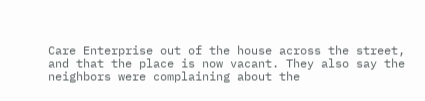Care Enterprise out of the house across the street, and that the place is now vacant. They also say the neighbors were complaining about the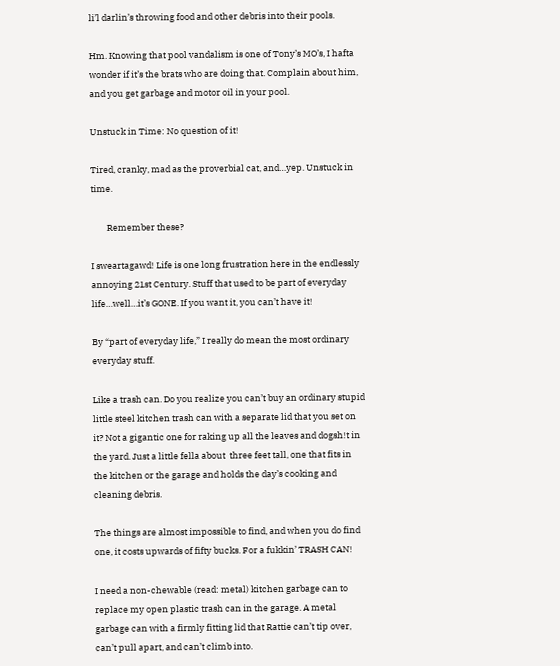li’l darlin’s throwing food and other debris into their pools.

Hm. Knowing that pool vandalism is one of Tony’s MO’s, I hafta wonder if it’s the brats who are doing that. Complain about him, and you get garbage and motor oil in your pool.

Unstuck in Time: No question of it!

Tired, cranky, mad as the proverbial cat, and…yep. Unstuck in time.

        Remember these?

I sweartagawd! Life is one long frustration here in the endlessly annoying 21st Century. Stuff that used to be part of everyday life…well…it’s GONE. If you want it, you can’t have it!

By “part of everyday life,” I really do mean the most ordinary everyday stuff.

Like a trash can. Do you realize you can’t buy an ordinary stupid little steel kitchen trash can with a separate lid that you set on it? Not a gigantic one for raking up all the leaves and dogsh!t in the yard. Just a little fella about  three feet tall, one that fits in the kitchen or the garage and holds the day’s cooking and cleaning debris.

The things are almost impossible to find, and when you do find one, it costs upwards of fifty bucks. For a fukkin’ TRASH CAN!

I need a non-chewable (read: metal) kitchen garbage can to replace my open plastic trash can in the garage. A metal garbage can with a firmly fitting lid that Rattie can’t tip over, can’t pull apart, and can’t climb into.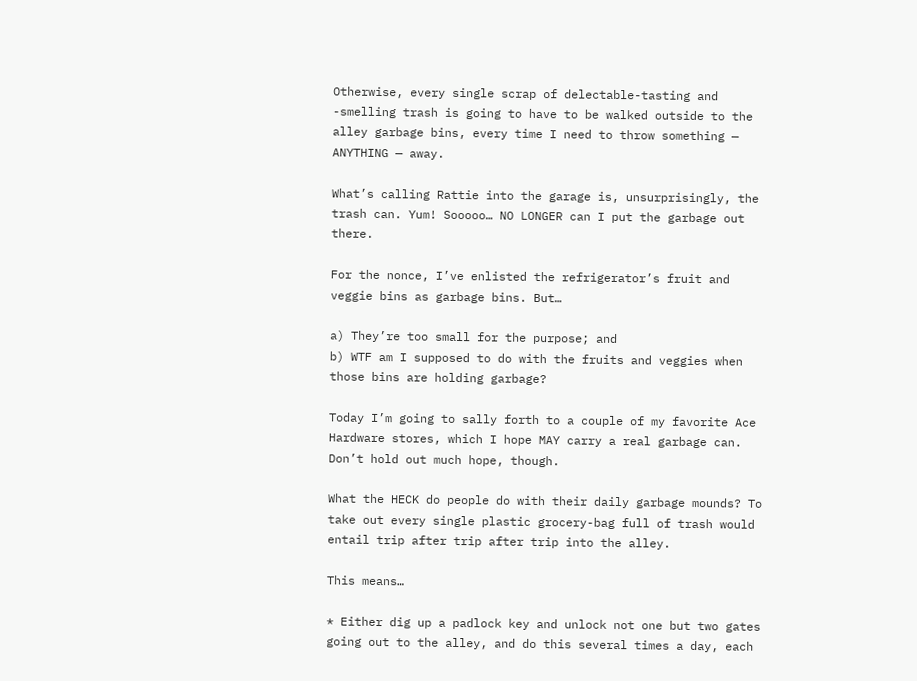Otherwise, every single scrap of delectable-tasting and -smelling trash is going to have to be walked outside to the alley garbage bins, every time I need to throw something — ANYTHING — away.

What’s calling Rattie into the garage is, unsurprisingly, the trash can. Yum! Sooooo… NO LONGER can I put the garbage out there.

For the nonce, I’ve enlisted the refrigerator’s fruit and veggie bins as garbage bins. But…

a) They’re too small for the purpose; and
b) WTF am I supposed to do with the fruits and veggies when those bins are holding garbage?

Today I’m going to sally forth to a couple of my favorite Ace Hardware stores, which I hope MAY carry a real garbage can. Don’t hold out much hope, though.

What the HECK do people do with their daily garbage mounds? To take out every single plastic grocery-bag full of trash would entail trip after trip after trip into the alley.

This means…

* Either dig up a padlock key and unlock not one but two gates going out to the alley, and do this several times a day, each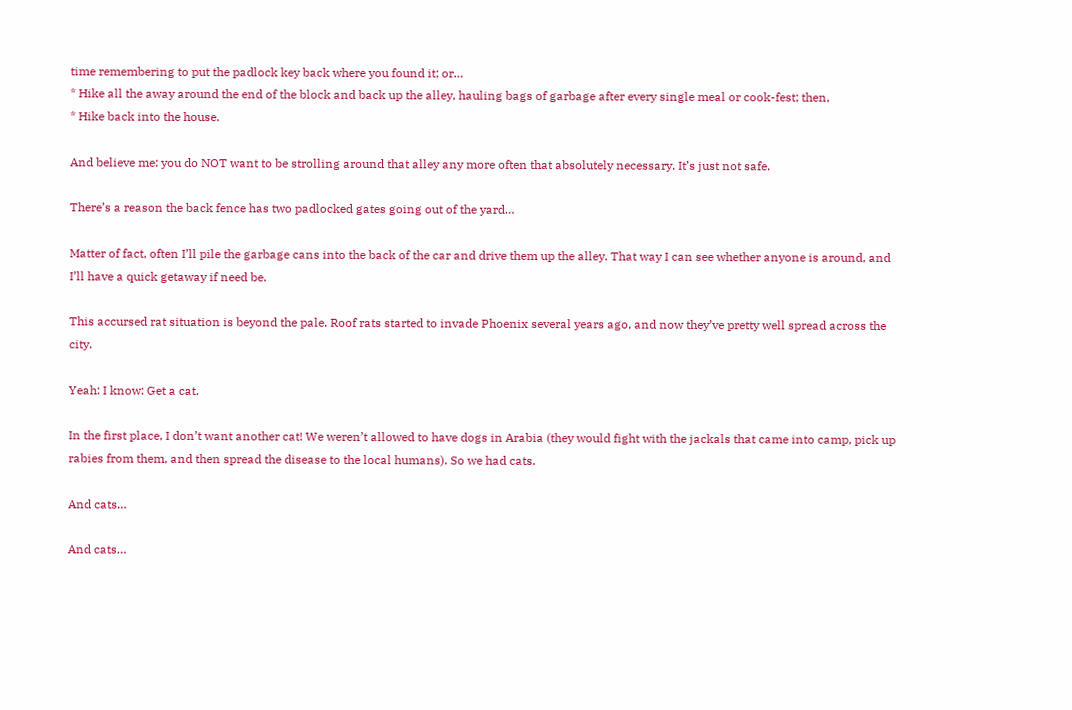time remembering to put the padlock key back where you found it; or…
* Hike all the away around the end of the block and back up the alley, hauling bags of garbage after every single meal or cook-fest; then,
* Hike back into the house.

And believe me: you do NOT want to be strolling around that alley any more often that absolutely necessary. It’s just not safe.

There’s a reason the back fence has two padlocked gates going out of the yard…

Matter of fact, often I’ll pile the garbage cans into the back of the car and drive them up the alley. That way I can see whether anyone is around, and I’ll have a quick getaway if need be.

This accursed rat situation is beyond the pale. Roof rats started to invade Phoenix several years ago, and now they’ve pretty well spread across the city.

Yeah: I know: Get a cat.

In the first place, I don’t want another cat! We weren’t allowed to have dogs in Arabia (they would fight with the jackals that came into camp, pick up rabies from them, and then spread the disease to the local humans). So we had cats.

And cats…

And cats…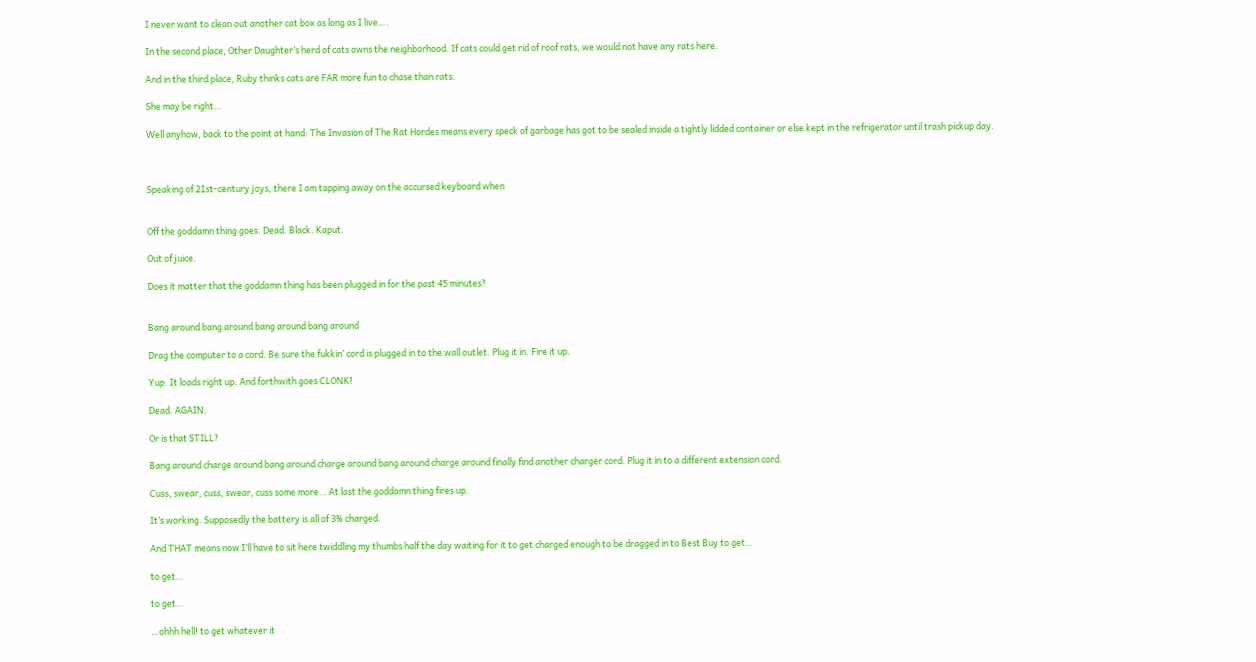I never want to clean out another cat box as long as I live….

In the second place, Other Daughter’s herd of cats owns the neighborhood. If cats could get rid of roof rats, we would not have any rats here.

And in the third place, Ruby thinks cats are FAR more fun to chase than rats.

She may be right…

Well anyhow, back to the point at hand: The Invasion of The Rat Hordes means every speck of garbage has got to be sealed inside a tightly lidded container or else kept in the refrigerator until trash pickup day.



Speaking of 21st-century joys, there I am tapping away on the accursed keyboard when


Off the goddamn thing goes. Dead. Black. Kaput.

Out of juice.

Does it matter that the goddamn thing has been plugged in for the past 45 minutes?


Bang around bang around bang around bang around

Drag the computer to a cord. Be sure the fukkin’ cord is plugged in to the wall outlet. Plug it in. Fire it up.

Yup. It loads right up. And forthwith goes CLONK!

Dead. AGAIN.

Or is that STILL?

Bang around charge around bang around charge around bang around charge around finally find another charger cord. Plug it in to a different extension cord.

Cuss, swear, cuss, swear, cuss some more… At last the goddamn thing fires up.

It’s working. Supposedly the battery is all of 3% charged.

And THAT means now I’ll have to sit here twiddling my thumbs half the day waiting for it to get charged enough to be dragged in to Best Buy to get…

to get…

to get…

…ohhh hell! to get whatever it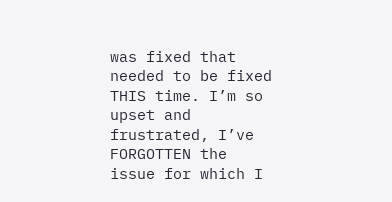was fixed that needed to be fixed THIS time. I’m so upset and frustrated, I’ve FORGOTTEN the issue for which I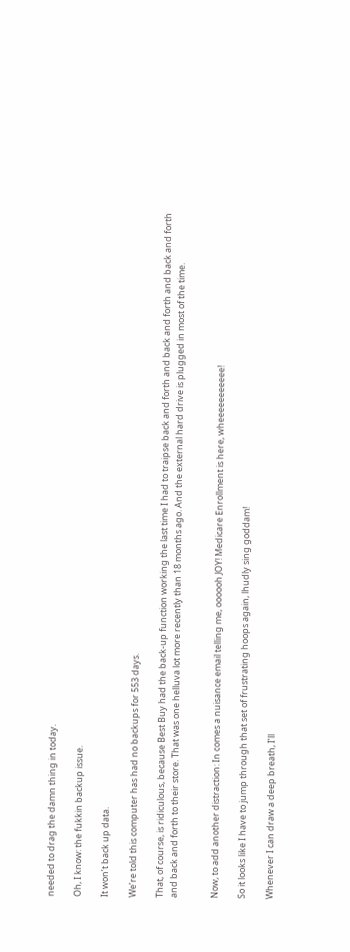needed to drag the damn thing in today.

Oh, I know: the fukkin backup issue.

It won’t back up data.

We’re told this computer has had no backups for 553 days.

That, of course, is ridiculous, because Best Buy had the back-up function working the last time I had to traipse back and forth and back and forth and back and forth and back and forth to their store. That was one helluva lot more recently than 18 months ago. And the external hard drive is plugged in most of the time.


Now, to add another distraction: In comes a nuisance email telling me, oooooh JOY! Medicare Enrollment is here, wheeeeeeeeeee!

So it looks like I have to jump through that set of frustrating hoops again, lhudly sing goddam!

Whenever I can draw a deep breath, I’ll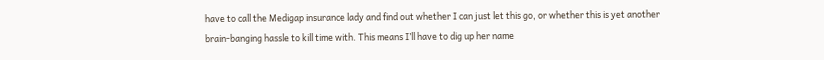have to call the Medigap insurance lady and find out whether I can just let this go, or whether this is yet another brain-banging hassle to kill time with. This means I’ll have to dig up her name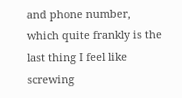and phone number, which quite frankly is the last thing I feel like screwing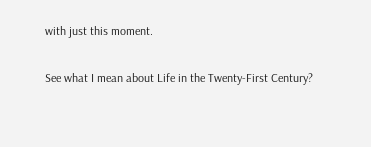with just this moment.

See what I mean about Life in the Twenty-First Century?